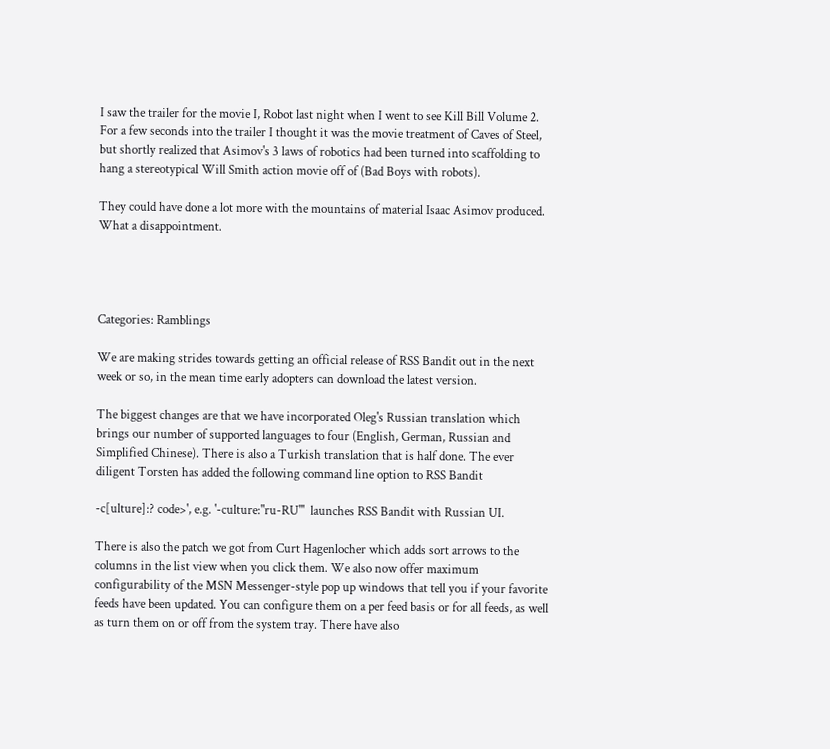I saw the trailer for the movie I, Robot last night when I went to see Kill Bill Volume 2. For a few seconds into the trailer I thought it was the movie treatment of Caves of Steel, but shortly realized that Asimov's 3 laws of robotics had been turned into scaffolding to hang a stereotypical Will Smith action movie off of (Bad Boys with robots).

They could have done a lot more with the mountains of material Isaac Asimov produced. What a disappointment.




Categories: Ramblings

We are making strides towards getting an official release of RSS Bandit out in the next week or so, in the mean time early adopters can download the latest version.

The biggest changes are that we have incorporated Oleg's Russian translation which brings our number of supported languages to four (English, German, Russian and Simplified Chinese). There is also a Turkish translation that is half done. The ever diligent Torsten has added the following command line option to RSS Bandit

-c[ulture]:? code>', e.g. '-culture:"ru-RU"'  launches RSS Bandit with Russian UI.

There is also the patch we got from Curt Hagenlocher which adds sort arrows to the columns in the list view when you click them. We also now offer maximum configurability of the MSN Messenger-style pop up windows that tell you if your favorite feeds have been updated. You can configure them on a per feed basis or for all feeds, as well as turn them on or off from the system tray. There have also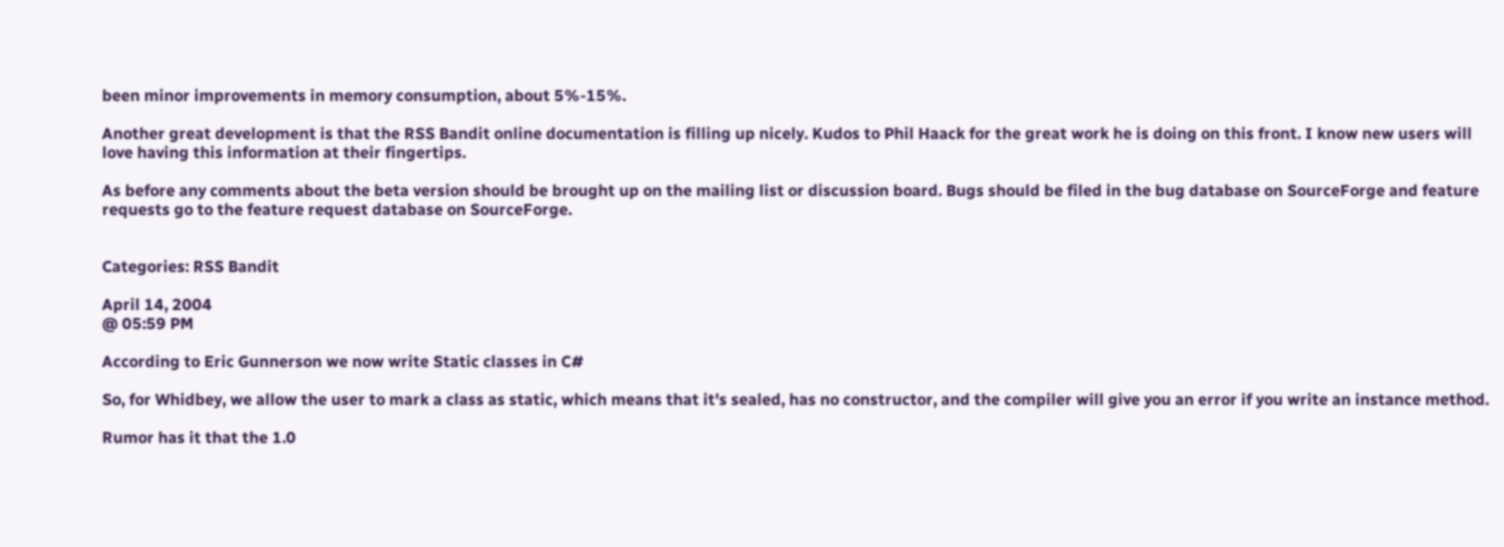been minor improvements in memory consumption, about 5%-15%.

Another great development is that the RSS Bandit online documentation is filling up nicely. Kudos to Phil Haack for the great work he is doing on this front. I know new users will love having this information at their fingertips.

As before any comments about the beta version should be brought up on the mailing list or discussion board. Bugs should be filed in the bug database on SourceForge and feature requests go to the feature request database on SourceForge.


Categories: RSS Bandit

April 14, 2004
@ 05:59 PM

According to Eric Gunnerson we now write Static classes in C#

So, for Whidbey, we allow the user to mark a class as static, which means that it's sealed, has no constructor, and the compiler will give you an error if you write an instance method.

Rumor has it that the 1.0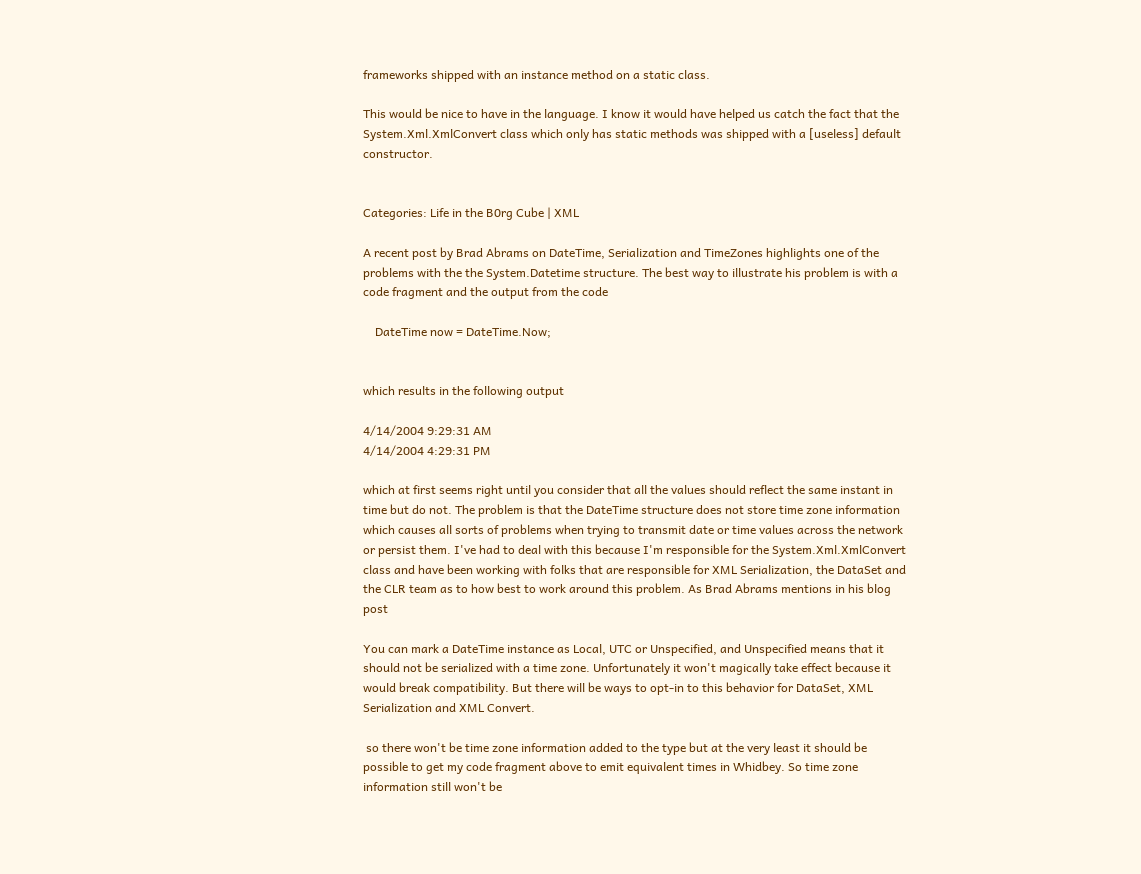frameworks shipped with an instance method on a static class.

This would be nice to have in the language. I know it would have helped us catch the fact that the System.Xml.XmlConvert class which only has static methods was shipped with a [useless] default constructor.


Categories: Life in the B0rg Cube | XML

A recent post by Brad Abrams on DateTime, Serialization and TimeZones highlights one of the problems with the the System.Datetime structure. The best way to illustrate his problem is with a code fragment and the output from the code

    DateTime now = DateTime.Now;


which results in the following output

4/14/2004 9:29:31 AM
4/14/2004 4:29:31 PM

which at first seems right until you consider that all the values should reflect the same instant in time but do not. The problem is that the DateTime structure does not store time zone information which causes all sorts of problems when trying to transmit date or time values across the network or persist them. I've had to deal with this because I'm responsible for the System.Xml.XmlConvert class and have been working with folks that are responsible for XML Serialization, the DataSet and the CLR team as to how best to work around this problem. As Brad Abrams mentions in his blog post

You can mark a DateTime instance as Local, UTC or Unspecified, and Unspecified means that it should not be serialized with a time zone. Unfortunately it won't magically take effect because it would break compatibility. But there will be ways to opt-in to this behavior for DataSet, XML Serialization and XML Convert.

 so there won't be time zone information added to the type but at the very least it should be possible to get my code fragment above to emit equivalent times in Whidbey. So time zone information still won't be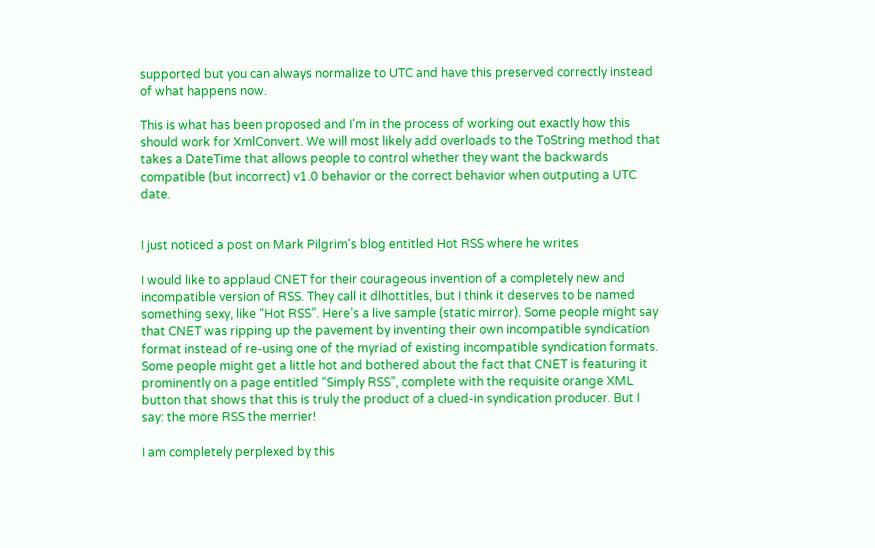supported but you can always normalize to UTC and have this preserved correctly instead of what happens now.

This is what has been proposed and I'm in the process of working out exactly how this should work for XmlConvert. We will most likely add overloads to the ToString method that takes a DateTime that allows people to control whether they want the backwards compatible (but incorrect) v1.0 behavior or the correct behavior when outputing a UTC date.


I just noticed a post on Mark Pilgrim's blog entitled Hot RSS where he writes

I would like to applaud CNET for their courageous invention of a completely new and incompatible version of RSS. They call it dlhottitles, but I think it deserves to be named something sexy, like “Hot RSS”. Here’s a live sample (static mirror). Some people might say that CNET was ripping up the pavement by inventing their own incompatible syndication format instead of re-using one of the myriad of existing incompatible syndication formats. Some people might get a little hot and bothered about the fact that CNET is featuring it prominently on a page entitled “Simply RSS”, complete with the requisite orange XML button that shows that this is truly the product of a clued-in syndication producer. But I say: the more RSS the merrier!

I am completely perplexed by this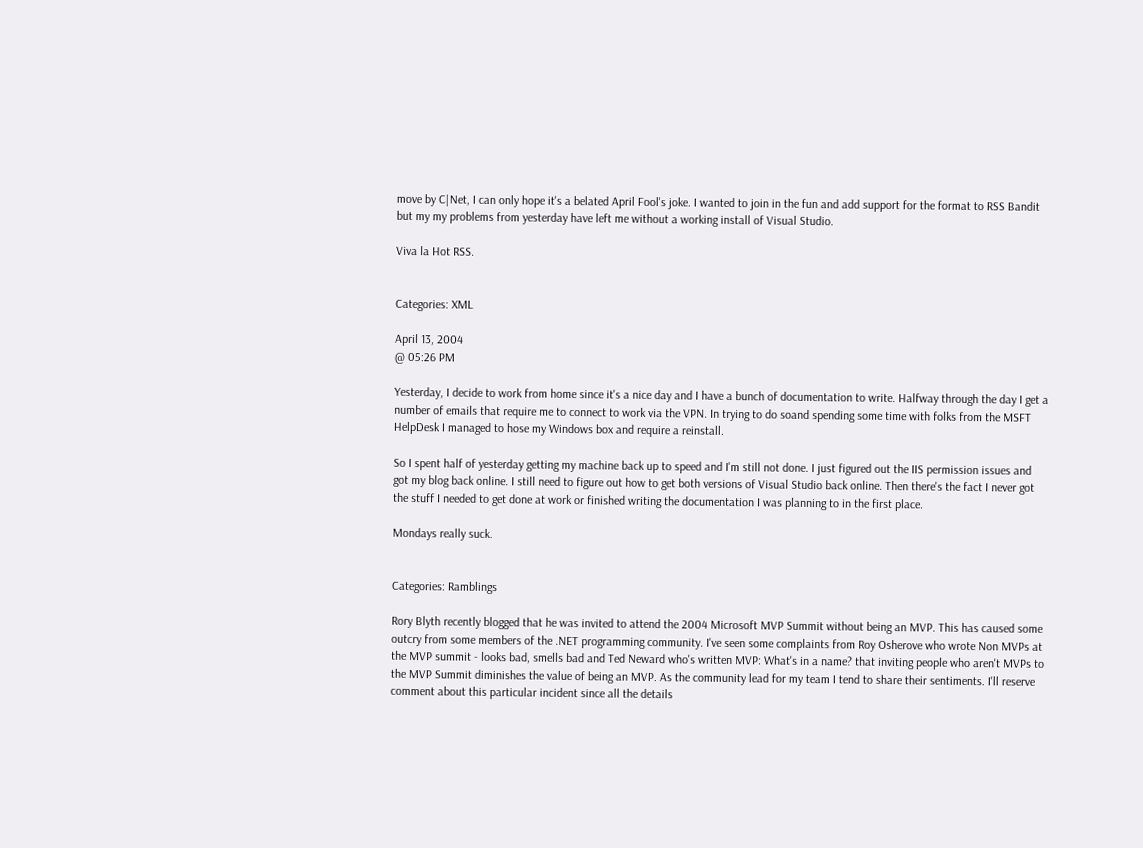move by C|Net, I can only hope it's a belated April Fool's joke. I wanted to join in the fun and add support for the format to RSS Bandit but my my problems from yesterday have left me without a working install of Visual Studio.

Viva la Hot RSS.


Categories: XML

April 13, 2004
@ 05:26 PM

Yesterday, I decide to work from home since it's a nice day and I have a bunch of documentation to write. Halfway through the day I get a number of emails that require me to connect to work via the VPN. In trying to do soand spending some time with folks from the MSFT HelpDesk I managed to hose my Windows box and require a reinstall.

So I spent half of yesterday getting my machine back up to speed and I'm still not done. I just figured out the IIS permission issues and got my blog back online. I still need to figure out how to get both versions of Visual Studio back online. Then there's the fact I never got the stuff I needed to get done at work or finished writing the documentation I was planning to in the first place.

Mondays really suck.


Categories: Ramblings

Rory Blyth recently blogged that he was invited to attend the 2004 Microsoft MVP Summit without being an MVP. This has caused some outcry from some members of the .NET programming community. I've seen some complaints from Roy Osherove who wrote Non MVPs at the MVP summit - looks bad, smells bad and Ted Neward who's written MVP: What's in a name? that inviting people who aren't MVPs to the MVP Summit diminishes the value of being an MVP. As the community lead for my team I tend to share their sentiments. I'll reserve comment about this particular incident since all the details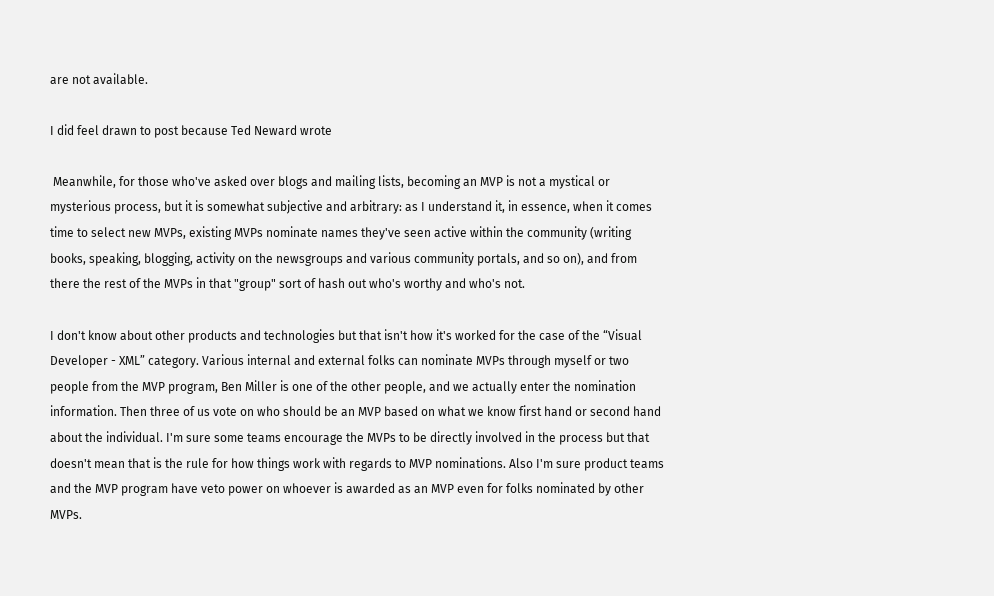are not available.

I did feel drawn to post because Ted Neward wrote

 Meanwhile, for those who've asked over blogs and mailing lists, becoming an MVP is not a mystical or mysterious process, but it is somewhat subjective and arbitrary: as I understand it, in essence, when it comes time to select new MVPs, existing MVPs nominate names they've seen active within the community (writing books, speaking, blogging, activity on the newsgroups and various community portals, and so on), and from there the rest of the MVPs in that "group" sort of hash out who's worthy and who's not.

I don't know about other products and technologies but that isn't how it's worked for the case of the “Visual Developer - XML” category. Various internal and external folks can nominate MVPs through myself or two people from the MVP program, Ben Miller is one of the other people, and we actually enter the nomination information. Then three of us vote on who should be an MVP based on what we know first hand or second hand about the individual. I'm sure some teams encourage the MVPs to be directly involved in the process but that doesn't mean that is the rule for how things work with regards to MVP nominations. Also I'm sure product teams and the MVP program have veto power on whoever is awarded as an MVP even for folks nominated by other MVPs.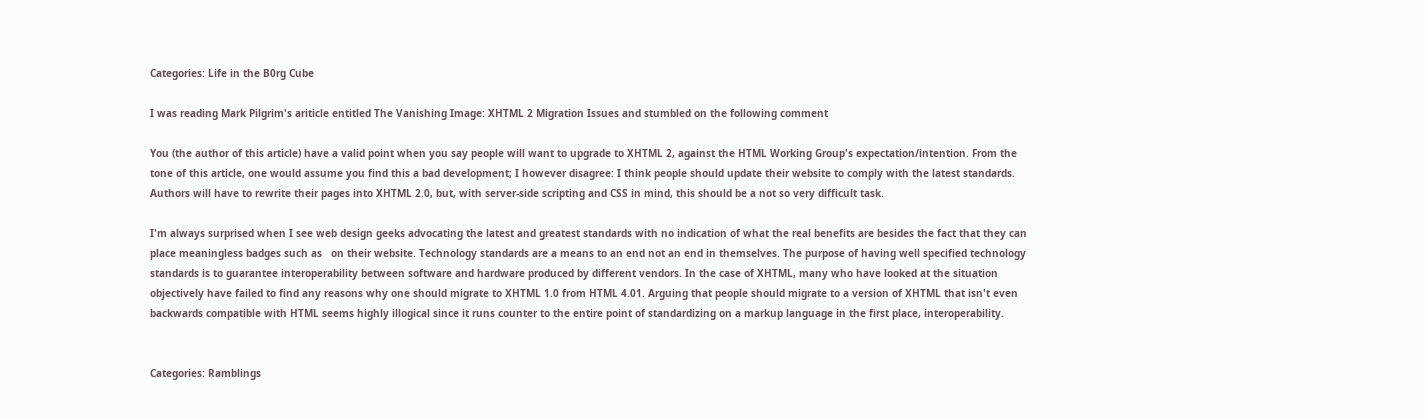Categories: Life in the B0rg Cube

I was reading Mark Pilgrim's ariticle entitled The Vanishing Image: XHTML 2 Migration Issues and stumbled on the following comment

You (the author of this article) have a valid point when you say people will want to upgrade to XHTML 2, against the HTML Working Group's expectation/intention. From the tone of this article, one would assume you find this a bad development; I however disagree: I think people should update their website to comply with the latest standards. Authors will have to rewrite their pages into XHTML 2.0, but, with server-side scripting and CSS in mind, this should be a not so very difficult task.

I'm always surprised when I see web design geeks advocating the latest and greatest standards with no indication of what the real benefits are besides the fact that they can place meaningless badges such as   on their website. Technology standards are a means to an end not an end in themselves. The purpose of having well specified technology standards is to guarantee interoperability between software and hardware produced by different vendors. In the case of XHTML, many who have looked at the situation objectively have failed to find any reasons why one should migrate to XHTML 1.0 from HTML 4.01. Arguing that people should migrate to a version of XHTML that isn't even backwards compatible with HTML seems highly illogical since it runs counter to the entire point of standardizing on a markup language in the first place, interoperability.


Categories: Ramblings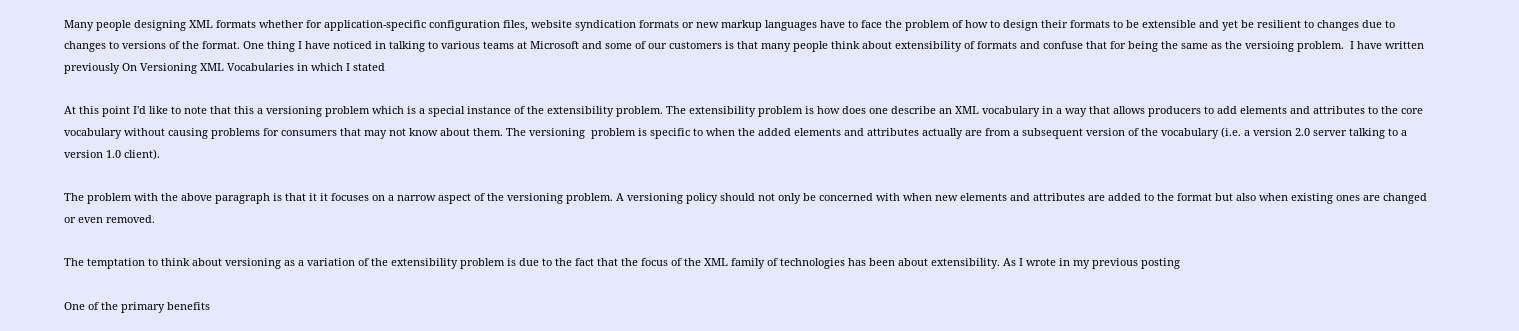Many people designing XML formats whether for application-specific configuration files, website syndication formats or new markup languages have to face the problem of how to design their formats to be extensible and yet be resilient to changes due to changes to versions of the format. One thing I have noticed in talking to various teams at Microsoft and some of our customers is that many people think about extensibility of formats and confuse that for being the same as the versioing problem.  I have written previously On Versioning XML Vocabularies in which I stated

At this point I'd like to note that this a versioning problem which is a special instance of the extensibility problem. The extensibility problem is how does one describe an XML vocabulary in a way that allows producers to add elements and attributes to the core vocabulary without causing problems for consumers that may not know about them. The versioning  problem is specific to when the added elements and attributes actually are from a subsequent version of the vocabulary (i.e. a version 2.0 server talking to a version 1.0 client).

The problem with the above paragraph is that it it focuses on a narrow aspect of the versioning problem. A versioning policy should not only be concerned with when new elements and attributes are added to the format but also when existing ones are changed or even removed.

The temptation to think about versioning as a variation of the extensibility problem is due to the fact that the focus of the XML family of technologies has been about extensibility. As I wrote in my previous posting

One of the primary benefits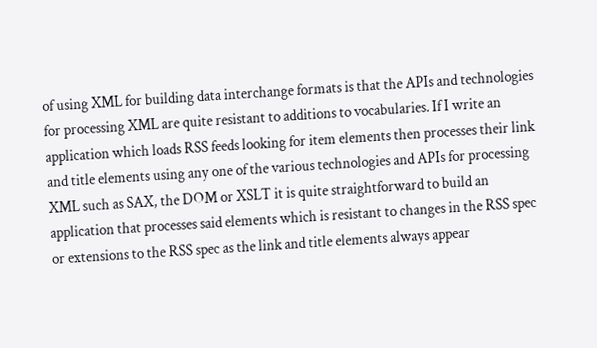of using XML for building data interchange formats is that the APIs and technologies for processing XML are quite resistant to additions to vocabularies. If I write an application which loads RSS feeds looking for item elements then processes their link and title elements using any one of the various technologies and APIs for processing XML such as SAX, the DOM or XSLT it is quite straightforward to build an application that processes said elements which is resistant to changes in the RSS spec or extensions to the RSS spec as the link and title elements always appear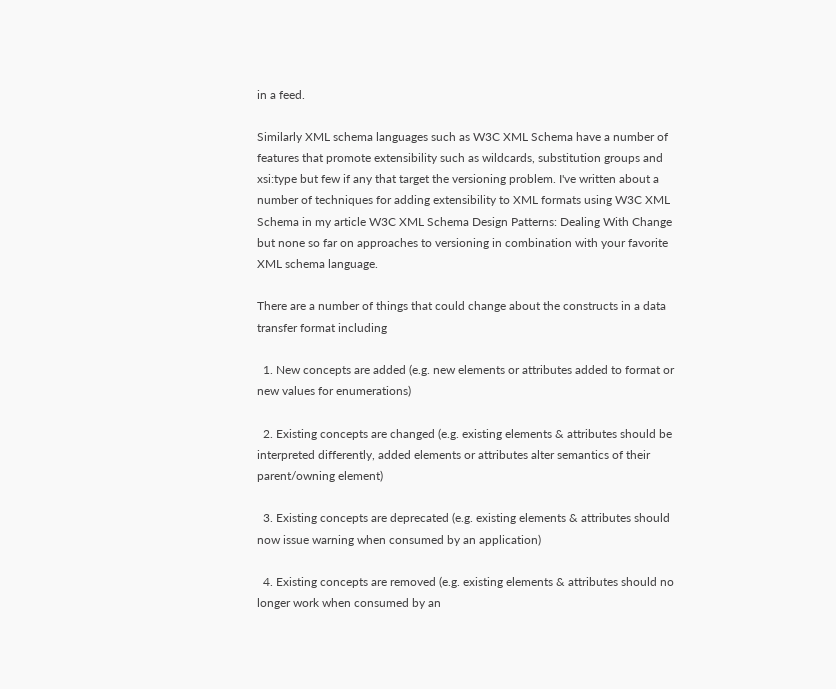in a feed.

Similarly XML schema languages such as W3C XML Schema have a number of features that promote extensibility such as wildcards, substitution groups and xsi:type but few if any that target the versioning problem. I've written about a number of techniques for adding extensibility to XML formats using W3C XML Schema in my article W3C XML Schema Design Patterns: Dealing With Change but none so far on approaches to versioning in combination with your favorite XML schema language.

There are a number of things that could change about the constructs in a data transfer format including

  1. New concepts are added (e.g. new elements or attributes added to format or new values for enumerations)

  2. Existing concepts are changed (e.g. existing elements & attributes should be interpreted differently, added elements or attributes alter semantics of their parent/owning element)

  3. Existing concepts are deprecated (e.g. existing elements & attributes should now issue warning when consumed by an application)

  4. Existing concepts are removed (e.g. existing elements & attributes should no longer work when consumed by an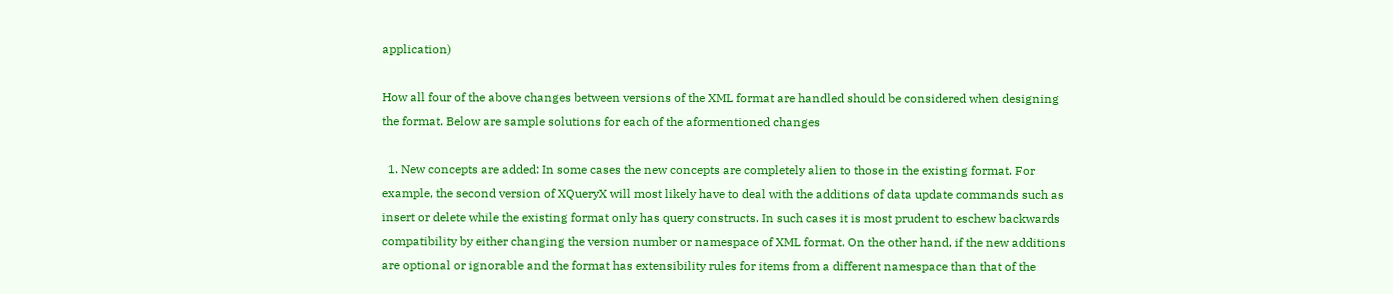application)

How all four of the above changes between versions of the XML format are handled should be considered when designing the format. Below are sample solutions for each of the aformentioned changes

  1. New concepts are added: In some cases the new concepts are completely alien to those in the existing format. For example, the second version of XQueryX will most likely have to deal with the additions of data update commands such as insert or delete while the existing format only has query constructs. In such cases it is most prudent to eschew backwards compatibility by either changing the version number or namespace of XML format. On the other hand, if the new additions are optional or ignorable and the format has extensibility rules for items from a different namespace than that of the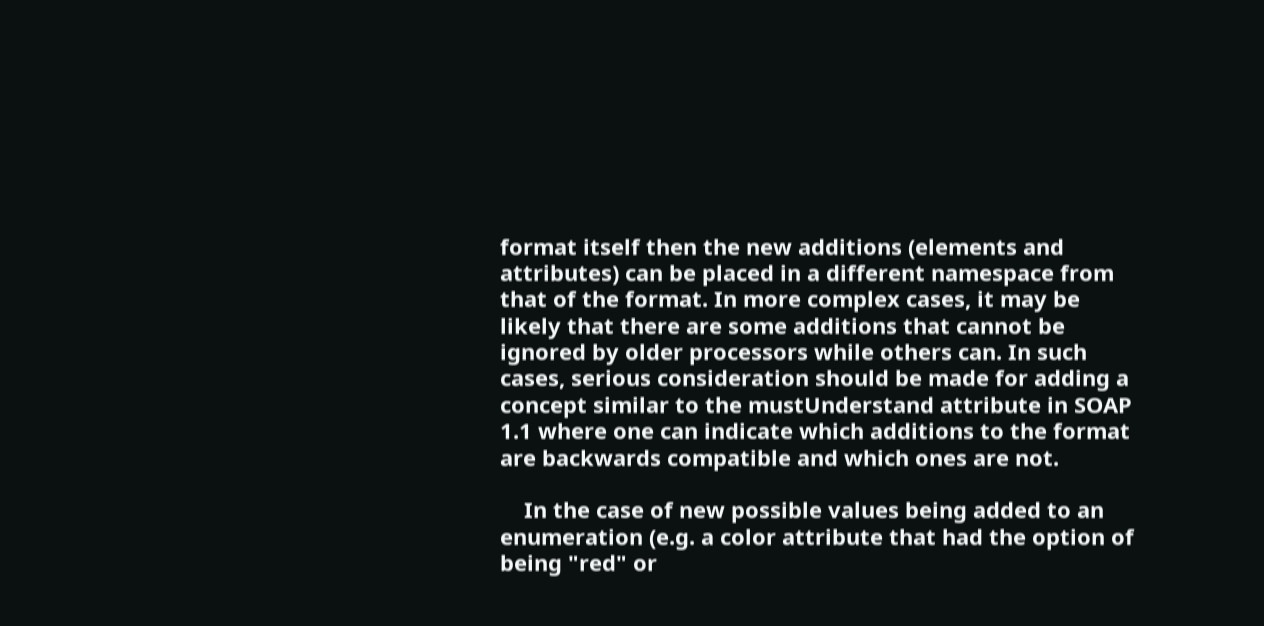format itself then the new additions (elements and attributes) can be placed in a different namespace from that of the format. In more complex cases, it may be likely that there are some additions that cannot be ignored by older processors while others can. In such cases, serious consideration should be made for adding a concept similar to the mustUnderstand attribute in SOAP 1.1 where one can indicate which additions to the format are backwards compatible and which ones are not.

    In the case of new possible values being added to an enumeration (e.g. a color attribute that had the option of being "red" or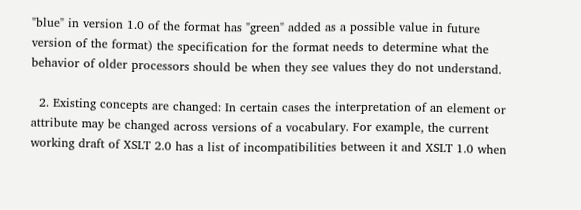"blue" in version 1.0 of the format has "green" added as a possible value in future version of the format) the specification for the format needs to determine what the behavior of older processors should be when they see values they do not understand.

  2. Existing concepts are changed: In certain cases the interpretation of an element or attribute may be changed across versions of a vocabulary. For example, the current working draft of XSLT 2.0 has a list of incompatibilities between it and XSLT 1.0 when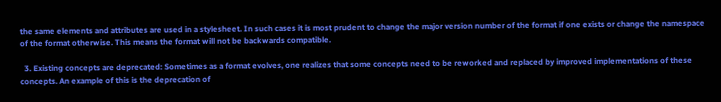the same elements and attributes are used in a stylesheet. In such cases it is most prudent to change the major version number of the format if one exists or change the namespace of the format otherwise. This means the format will not be backwards compatible.

  3. Existing concepts are deprecated: Sometimes as a format evolves, one realizes that some concepts need to be reworked and replaced by improved implementations of these concepts. An example of this is the deprecation of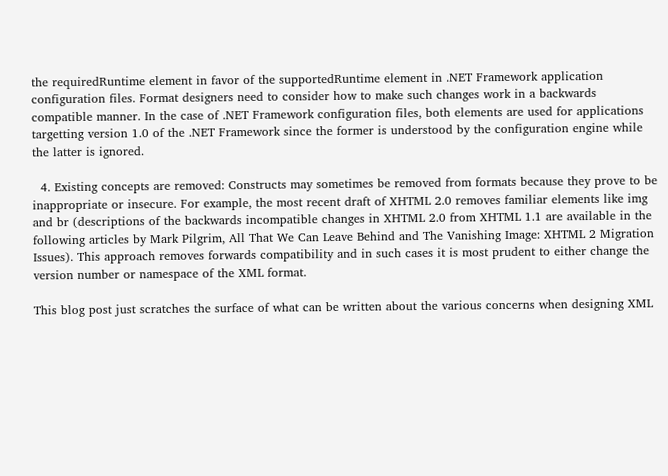the requiredRuntime element in favor of the supportedRuntime element in .NET Framework application configuration files. Format designers need to consider how to make such changes work in a backwards compatible manner. In the case of .NET Framework configuration files, both elements are used for applications targetting version 1.0 of the .NET Framework since the former is understood by the configuration engine while the latter is ignored.

  4. Existing concepts are removed: Constructs may sometimes be removed from formats because they prove to be inappropriate or insecure. For example, the most recent draft of XHTML 2.0 removes familiar elements like img and br (descriptions of the backwards incompatible changes in XHTML 2.0 from XHTML 1.1 are available in the following articles by Mark Pilgrim, All That We Can Leave Behind and The Vanishing Image: XHTML 2 Migration Issues). This approach removes forwards compatibility and in such cases it is most prudent to either change the version number or namespace of the XML format.

This blog post just scratches the surface of what can be written about the various concerns when designing XML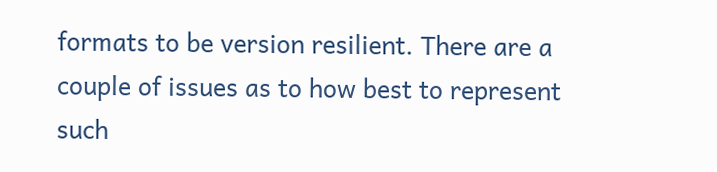formats to be version resilient. There are a couple of issues as to how best to represent such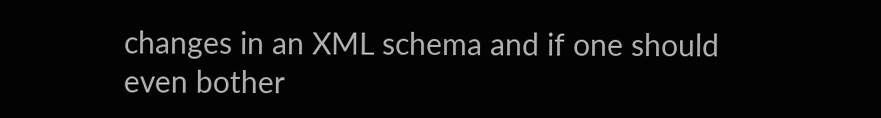changes in an XML schema and if one should even bother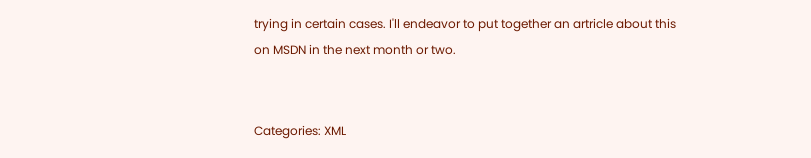trying in certain cases. I'll endeavor to put together an artricle about this on MSDN in the next month or two.


Categories: XML